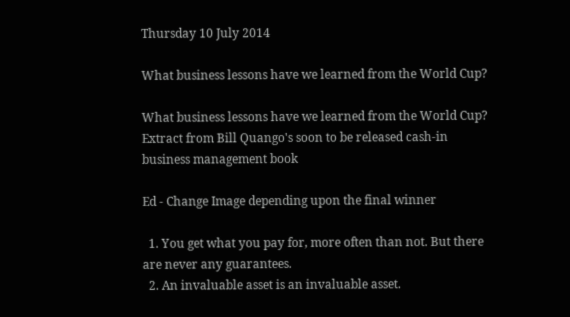Thursday 10 July 2014

What business lessons have we learned from the World Cup?

What business lessons have we learned from the World Cup?
Extract from Bill Quango's soon to be released cash-in business management book

Ed - Change Image depending upon the final winner

  1. You get what you pay for, more often than not. But there are never any guarantees.
  2. An invaluable asset is an invaluable asset.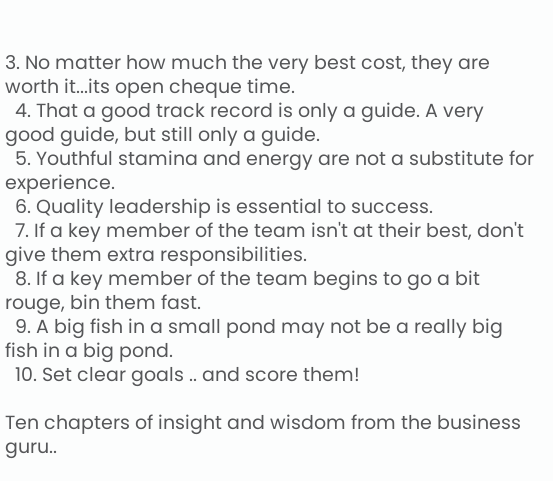3. No matter how much the very best cost, they are worth it...its open cheque time.
  4. That a good track record is only a guide. A very good guide, but still only a guide.
  5. Youthful stamina and energy are not a substitute for experience.
  6. Quality leadership is essential to success.
  7. If a key member of the team isn't at their best, don't give them extra responsibilities.
  8. If a key member of the team begins to go a bit rouge, bin them fast.
  9. A big fish in a small pond may not be a really big fish in a big pond.
  10. Set clear goals .. and score them!

Ten chapters of insight and wisdom from the business guru..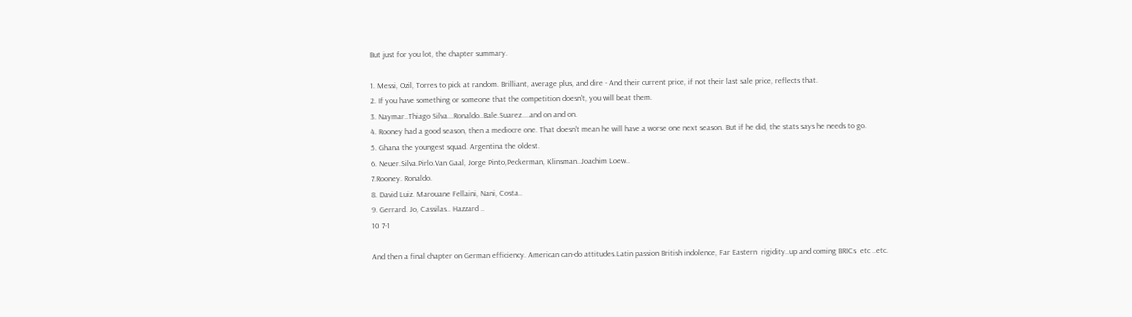But just for you lot, the chapter summary.

1. Messi, Ozil, Torres to pick at random. Brilliant, average plus, and dire - And their current price, if not their last sale price, reflects that.
2. If you have something or someone that the competition doesn't, you will beat them.
3. Naymar..Thiago Silva...Ronaldo..Bale.Suarez....and on and on.
4. Rooney had a good season, then a mediocre one. That doesn't mean he will have a worse one next season. But if he did, the stats says he needs to go.
5. Ghana the youngest squad. Argentina the oldest.
6. Neuer.Silva.Pirlo.Van Gaal, Jorge Pinto,Peckerman, Klinsman..Joachim Loew..
7.Rooney. Ronaldo.
8. David Luiz. Marouane Fellaini, Nani, Costa..
9. Gerrard. Jo, Cassilas.. Hazzard ..
10 7-1

And then a final chapter on German efficiency. American can-do attitudes.Latin passion British indolence, Far Eastern  rigidity..up and coming BRICs  etc ..etc.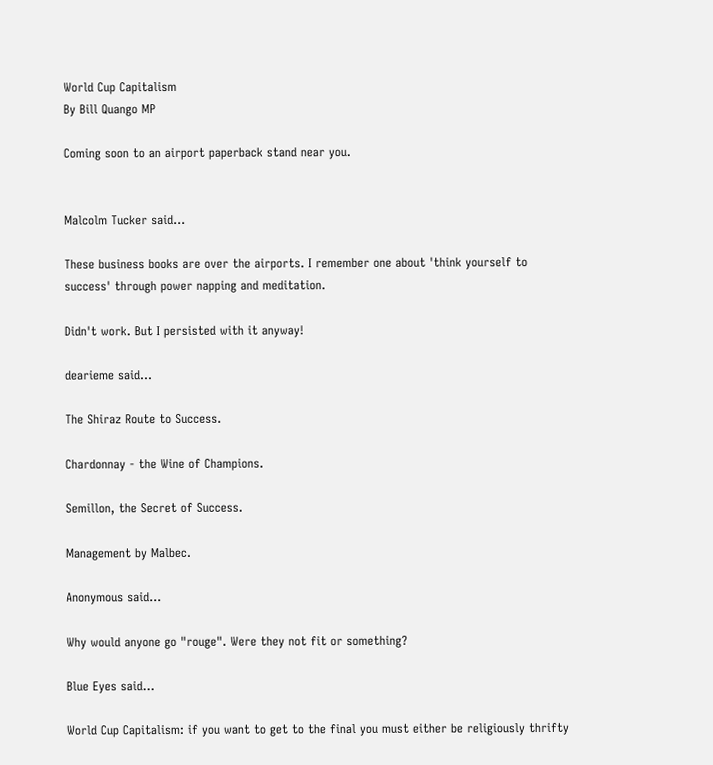World Cup Capitalism
By Bill Quango MP

Coming soon to an airport paperback stand near you.


Malcolm Tucker said...

These business books are over the airports. I remember one about 'think yourself to success' through power napping and meditation.

Didn't work. But I persisted with it anyway!

dearieme said...

The Shiraz Route to Success.

Chardonnay - the Wine of Champions.

Semillon, the Secret of Success.

Management by Malbec.

Anonymous said...

Why would anyone go "rouge". Were they not fit or something?

Blue Eyes said...

World Cup Capitalism: if you want to get to the final you must either be religiously thrifty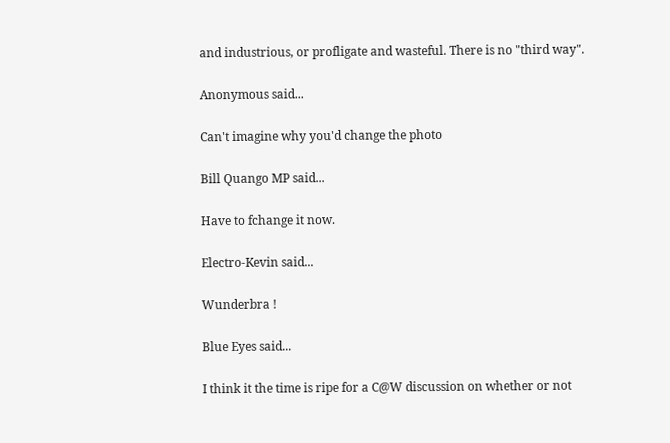and industrious, or profligate and wasteful. There is no "third way".

Anonymous said...

Can't imagine why you'd change the photo

Bill Quango MP said...

Have to fchange it now.

Electro-Kevin said...

Wunderbra !

Blue Eyes said...

I think it the time is ripe for a C@W discussion on whether or not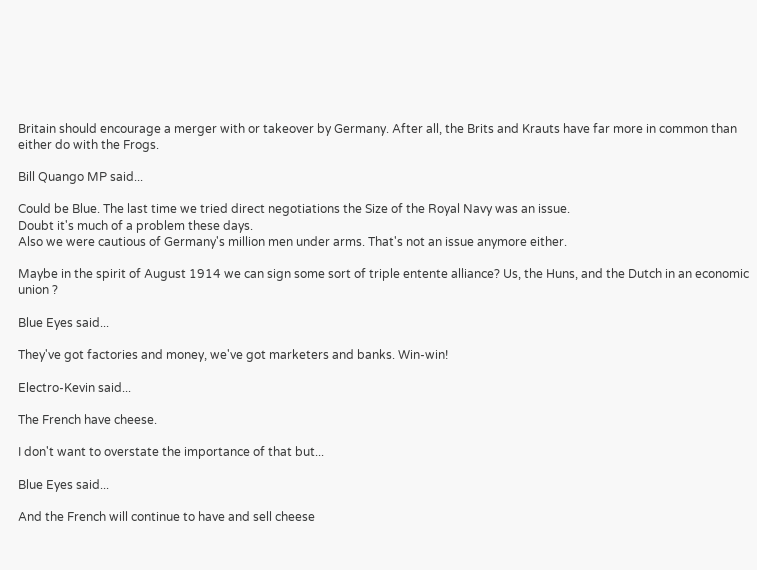Britain should encourage a merger with or takeover by Germany. After all, the Brits and Krauts have far more in common than either do with the Frogs.

Bill Quango MP said...

Could be Blue. The last time we tried direct negotiations the Size of the Royal Navy was an issue.
Doubt it's much of a problem these days.
Also we were cautious of Germany's million men under arms. That's not an issue anymore either.

Maybe in the spirit of August 1914 we can sign some sort of triple entente alliance? Us, the Huns, and the Dutch in an economic union ?

Blue Eyes said...

They've got factories and money, we've got marketers and banks. Win-win!

Electro-Kevin said...

The French have cheese.

I don't want to overstate the importance of that but...

Blue Eyes said...

And the French will continue to have and sell cheese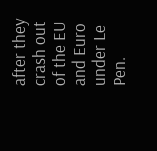after they crash out of the EU and Euro under Le Pen.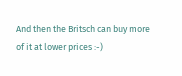And then the Britsch can buy more of it at lower prices :-)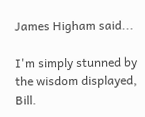James Higham said...

I'm simply stunned by the wisdom displayed, Bill.